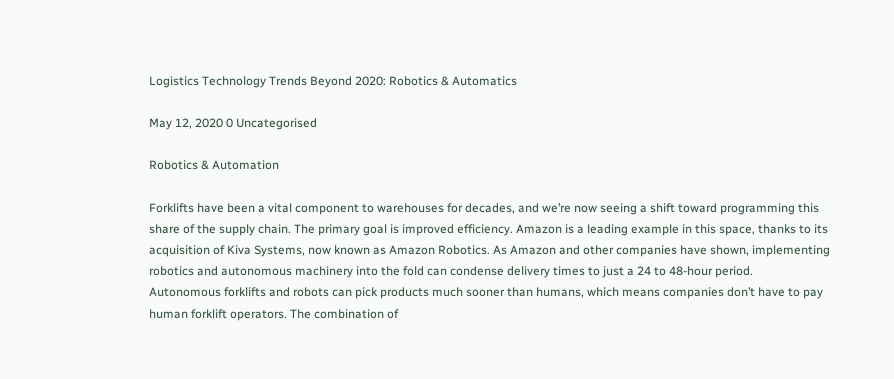Logistics Technology Trends Beyond 2020: Robotics & Automatics

May 12, 2020 0 Uncategorised

Robotics & Automation

Forklifts have been a vital component to warehouses for decades, and we’re now seeing a shift toward programming this share of the supply chain. The primary goal is improved efficiency. Amazon is a leading example in this space, thanks to its acquisition of Kiva Systems, now known as Amazon Robotics. As Amazon and other companies have shown, implementing robotics and autonomous machinery into the fold can condense delivery times to just a 24 to 48-hour period.
Autonomous forklifts and robots can pick products much sooner than humans, which means companies don’t have to pay human forklift operators. The combination of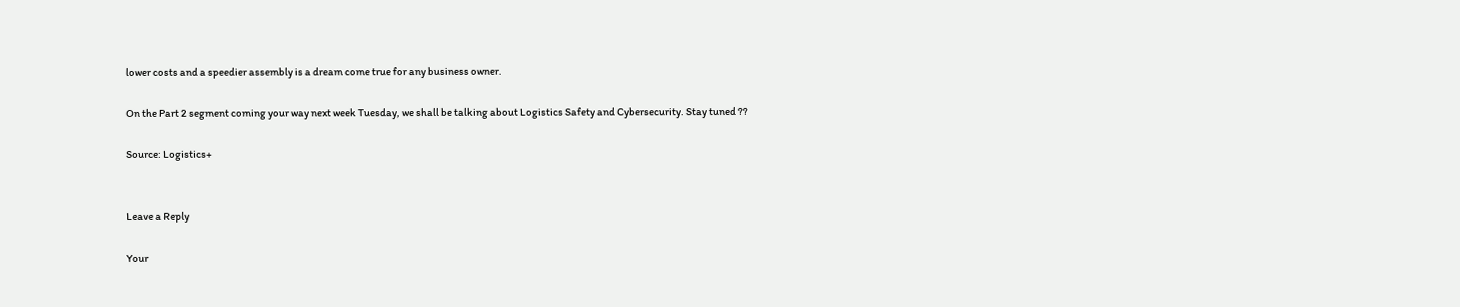lower costs and a speedier assembly is a dream come true for any business owner.

On the Part 2 segment coming your way next week Tuesday, we shall be talking about Logistics Safety and Cybersecurity. Stay tuned ??

Source: Logistics+


Leave a Reply

Your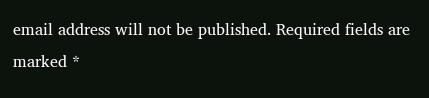email address will not be published. Required fields are marked *